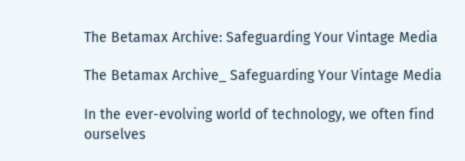The Betamax Archive: Safeguarding Your Vintage Media

The Betamax Archive_ Safeguarding Your Vintage Media

In the ever-evolving world of technology, we often find ourselves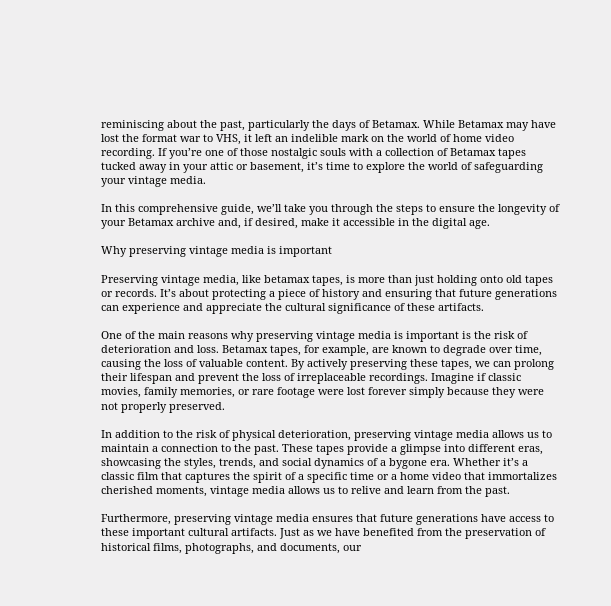reminiscing about the past, particularly the days of Betamax. While Betamax may have lost the format war to VHS, it left an indelible mark on the world of home video recording. If you’re one of those nostalgic souls with a collection of Betamax tapes tucked away in your attic or basement, it’s time to explore the world of safeguarding your vintage media.

In this comprehensive guide, we’ll take you through the steps to ensure the longevity of your Betamax archive and, if desired, make it accessible in the digital age.

Why preserving vintage media is important

Preserving vintage media, like betamax tapes, is more than just holding onto old tapes or records. It’s about protecting a piece of history and ensuring that future generations can experience and appreciate the cultural significance of these artifacts.

One of the main reasons why preserving vintage media is important is the risk of deterioration and loss. Betamax tapes, for example, are known to degrade over time, causing the loss of valuable content. By actively preserving these tapes, we can prolong their lifespan and prevent the loss of irreplaceable recordings. Imagine if classic movies, family memories, or rare footage were lost forever simply because they were not properly preserved.

In addition to the risk of physical deterioration, preserving vintage media allows us to maintain a connection to the past. These tapes provide a glimpse into different eras, showcasing the styles, trends, and social dynamics of a bygone era. Whether it’s a classic film that captures the spirit of a specific time or a home video that immortalizes cherished moments, vintage media allows us to relive and learn from the past.

Furthermore, preserving vintage media ensures that future generations have access to these important cultural artifacts. Just as we have benefited from the preservation of historical films, photographs, and documents, our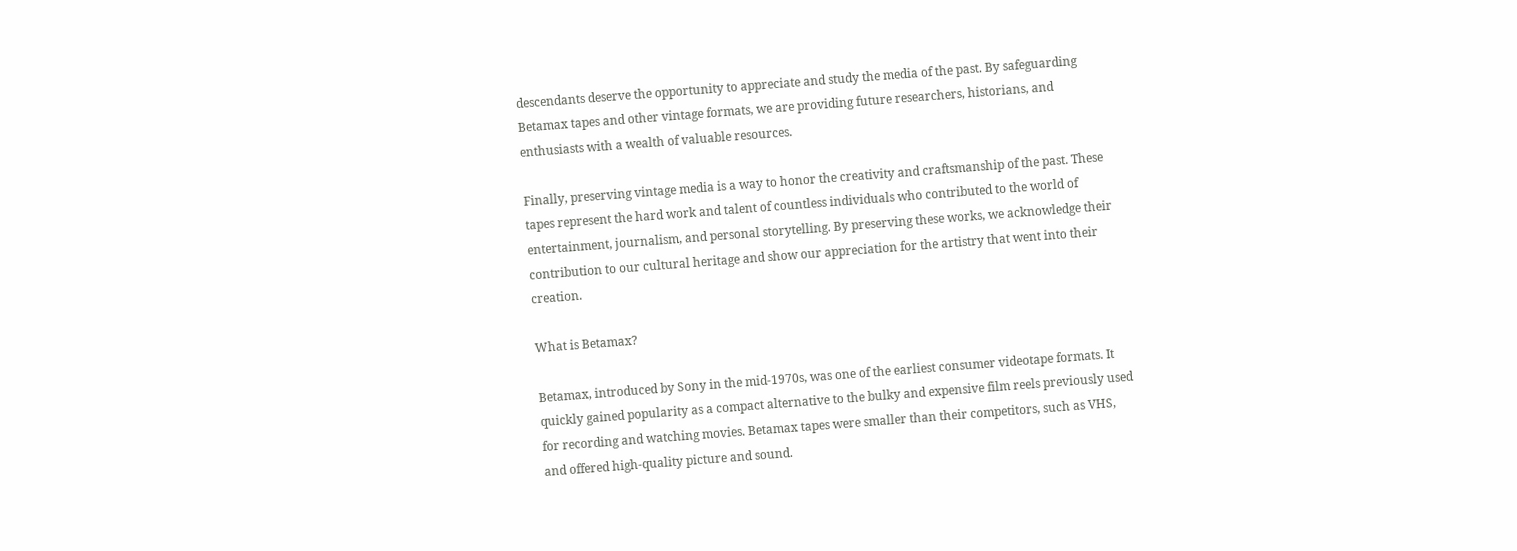descendants deserve the opportunity to appreciate and study the media of the past. By safeguarding Betamax tapes and other vintage formats, we are providing future researchers, historians, and enthusiasts with a wealth of valuable resources.

Finally, preserving vintage media is a way to honor the creativity and craftsmanship of the past. These tapes represent the hard work and talent of countless individuals who contributed to the world of entertainment, journalism, and personal storytelling. By preserving these works, we acknowledge their contribution to our cultural heritage and show our appreciation for the artistry that went into their creation.

What is Betamax?

Betamax, introduced by Sony in the mid-1970s, was one of the earliest consumer videotape formats. It quickly gained popularity as a compact alternative to the bulky and expensive film reels previously used for recording and watching movies. Betamax tapes were smaller than their competitors, such as VHS, and offered high-quality picture and sound.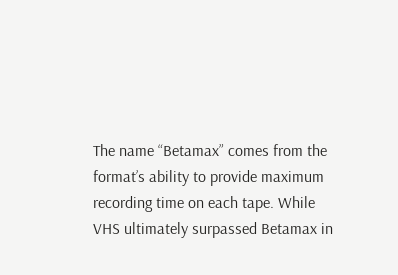The name “Betamax” comes from the format’s ability to provide maximum recording time on each tape. While VHS ultimately surpassed Betamax in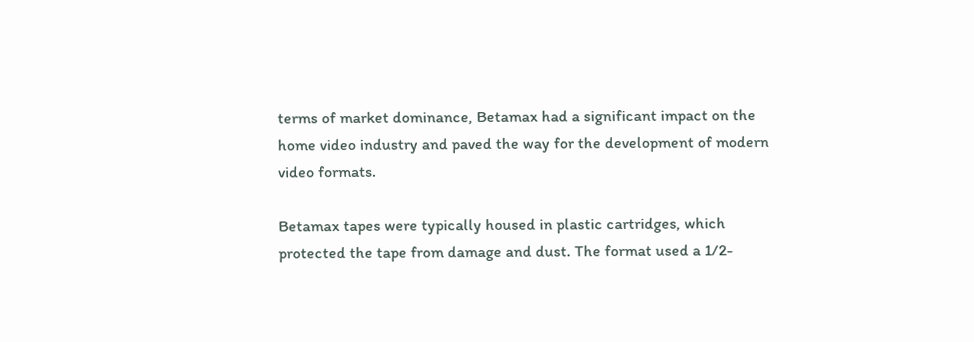terms of market dominance, Betamax had a significant impact on the home video industry and paved the way for the development of modern video formats.

Betamax tapes were typically housed in plastic cartridges, which protected the tape from damage and dust. The format used a 1/2-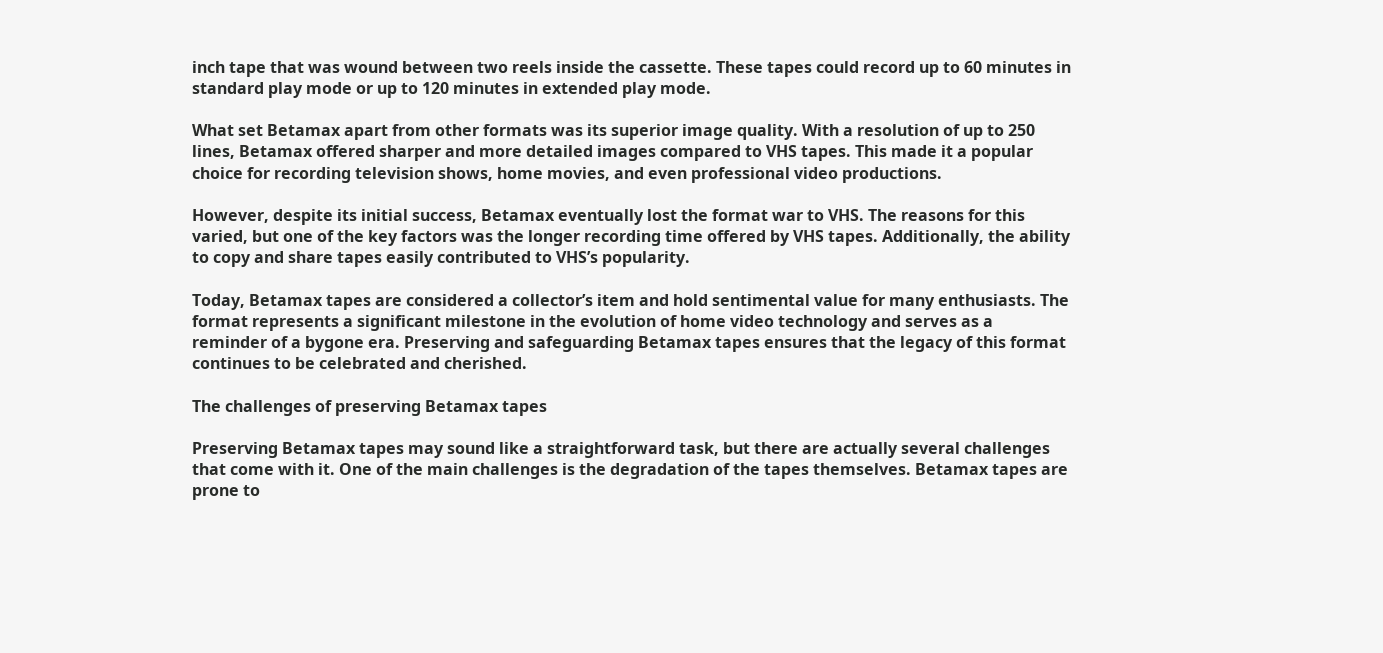inch tape that was wound between two reels inside the cassette. These tapes could record up to 60 minutes in standard play mode or up to 120 minutes in extended play mode.

What set Betamax apart from other formats was its superior image quality. With a resolution of up to 250 lines, Betamax offered sharper and more detailed images compared to VHS tapes. This made it a popular choice for recording television shows, home movies, and even professional video productions.

However, despite its initial success, Betamax eventually lost the format war to VHS. The reasons for this varied, but one of the key factors was the longer recording time offered by VHS tapes. Additionally, the ability to copy and share tapes easily contributed to VHS’s popularity.

Today, Betamax tapes are considered a collector’s item and hold sentimental value for many enthusiasts. The format represents a significant milestone in the evolution of home video technology and serves as a reminder of a bygone era. Preserving and safeguarding Betamax tapes ensures that the legacy of this format continues to be celebrated and cherished.

The challenges of preserving Betamax tapes

Preserving Betamax tapes may sound like a straightforward task, but there are actually several challenges that come with it. One of the main challenges is the degradation of the tapes themselves. Betamax tapes are prone to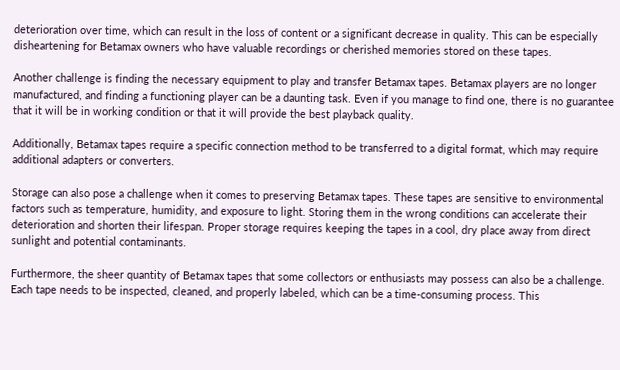deterioration over time, which can result in the loss of content or a significant decrease in quality. This can be especially disheartening for Betamax owners who have valuable recordings or cherished memories stored on these tapes.

Another challenge is finding the necessary equipment to play and transfer Betamax tapes. Betamax players are no longer manufactured, and finding a functioning player can be a daunting task. Even if you manage to find one, there is no guarantee that it will be in working condition or that it will provide the best playback quality.

Additionally, Betamax tapes require a specific connection method to be transferred to a digital format, which may require additional adapters or converters.

Storage can also pose a challenge when it comes to preserving Betamax tapes. These tapes are sensitive to environmental factors such as temperature, humidity, and exposure to light. Storing them in the wrong conditions can accelerate their deterioration and shorten their lifespan. Proper storage requires keeping the tapes in a cool, dry place away from direct sunlight and potential contaminants.

Furthermore, the sheer quantity of Betamax tapes that some collectors or enthusiasts may possess can also be a challenge. Each tape needs to be inspected, cleaned, and properly labeled, which can be a time-consuming process. This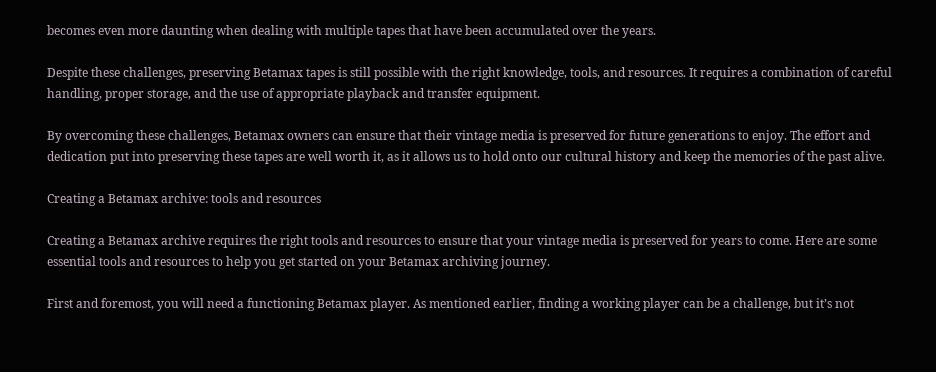becomes even more daunting when dealing with multiple tapes that have been accumulated over the years.

Despite these challenges, preserving Betamax tapes is still possible with the right knowledge, tools, and resources. It requires a combination of careful handling, proper storage, and the use of appropriate playback and transfer equipment.

By overcoming these challenges, Betamax owners can ensure that their vintage media is preserved for future generations to enjoy. The effort and dedication put into preserving these tapes are well worth it, as it allows us to hold onto our cultural history and keep the memories of the past alive.

Creating a Betamax archive: tools and resources

Creating a Betamax archive requires the right tools and resources to ensure that your vintage media is preserved for years to come. Here are some essential tools and resources to help you get started on your Betamax archiving journey.

First and foremost, you will need a functioning Betamax player. As mentioned earlier, finding a working player can be a challenge, but it’s not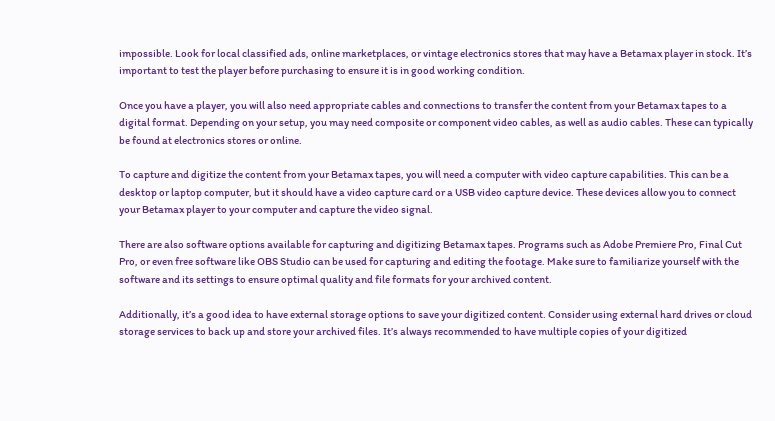impossible. Look for local classified ads, online marketplaces, or vintage electronics stores that may have a Betamax player in stock. It’s important to test the player before purchasing to ensure it is in good working condition.

Once you have a player, you will also need appropriate cables and connections to transfer the content from your Betamax tapes to a digital format. Depending on your setup, you may need composite or component video cables, as well as audio cables. These can typically be found at electronics stores or online.

To capture and digitize the content from your Betamax tapes, you will need a computer with video capture capabilities. This can be a desktop or laptop computer, but it should have a video capture card or a USB video capture device. These devices allow you to connect your Betamax player to your computer and capture the video signal.

There are also software options available for capturing and digitizing Betamax tapes. Programs such as Adobe Premiere Pro, Final Cut Pro, or even free software like OBS Studio can be used for capturing and editing the footage. Make sure to familiarize yourself with the software and its settings to ensure optimal quality and file formats for your archived content.

Additionally, it’s a good idea to have external storage options to save your digitized content. Consider using external hard drives or cloud storage services to back up and store your archived files. It’s always recommended to have multiple copies of your digitized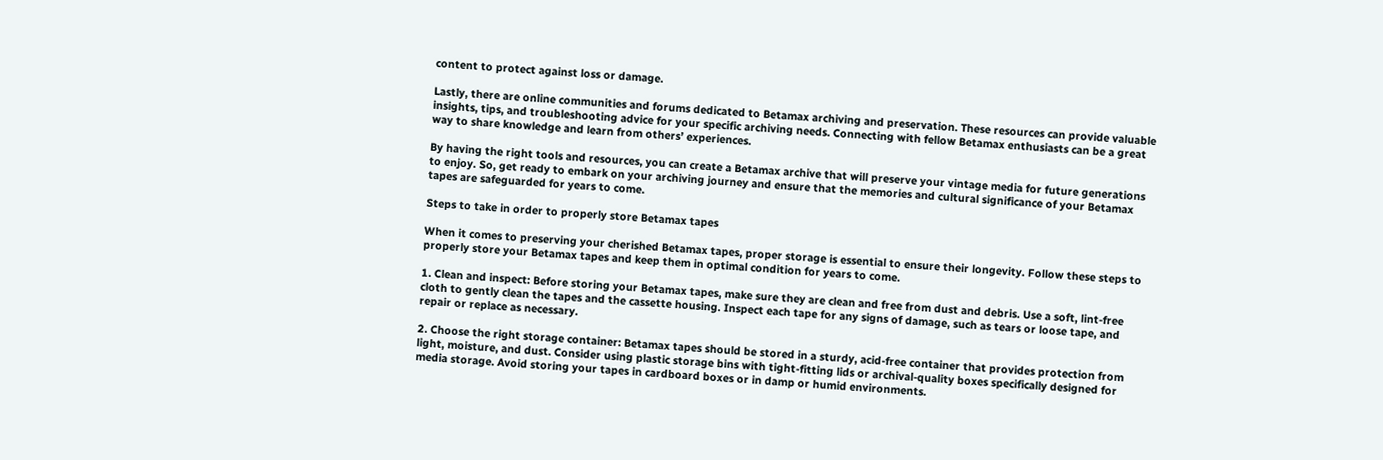content to protect against loss or damage.

Lastly, there are online communities and forums dedicated to Betamax archiving and preservation. These resources can provide valuable insights, tips, and troubleshooting advice for your specific archiving needs. Connecting with fellow Betamax enthusiasts can be a great way to share knowledge and learn from others’ experiences.

By having the right tools and resources, you can create a Betamax archive that will preserve your vintage media for future generations to enjoy. So, get ready to embark on your archiving journey and ensure that the memories and cultural significance of your Betamax tapes are safeguarded for years to come.

Steps to take in order to properly store Betamax tapes

When it comes to preserving your cherished Betamax tapes, proper storage is essential to ensure their longevity. Follow these steps to properly store your Betamax tapes and keep them in optimal condition for years to come.

1. Clean and inspect: Before storing your Betamax tapes, make sure they are clean and free from dust and debris. Use a soft, lint-free cloth to gently clean the tapes and the cassette housing. Inspect each tape for any signs of damage, such as tears or loose tape, and repair or replace as necessary.

2. Choose the right storage container: Betamax tapes should be stored in a sturdy, acid-free container that provides protection from light, moisture, and dust. Consider using plastic storage bins with tight-fitting lids or archival-quality boxes specifically designed for media storage. Avoid storing your tapes in cardboard boxes or in damp or humid environments.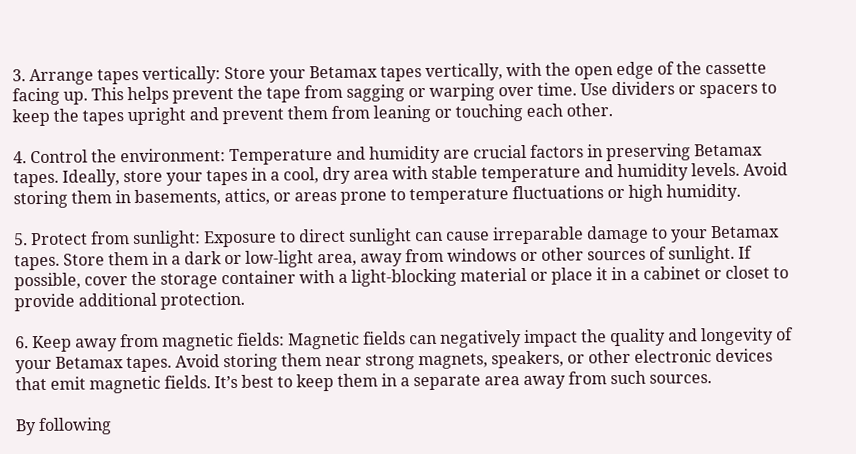3. Arrange tapes vertically: Store your Betamax tapes vertically, with the open edge of the cassette facing up. This helps prevent the tape from sagging or warping over time. Use dividers or spacers to keep the tapes upright and prevent them from leaning or touching each other.

4. Control the environment: Temperature and humidity are crucial factors in preserving Betamax tapes. Ideally, store your tapes in a cool, dry area with stable temperature and humidity levels. Avoid storing them in basements, attics, or areas prone to temperature fluctuations or high humidity.

5. Protect from sunlight: Exposure to direct sunlight can cause irreparable damage to your Betamax tapes. Store them in a dark or low-light area, away from windows or other sources of sunlight. If possible, cover the storage container with a light-blocking material or place it in a cabinet or closet to provide additional protection.

6. Keep away from magnetic fields: Magnetic fields can negatively impact the quality and longevity of your Betamax tapes. Avoid storing them near strong magnets, speakers, or other electronic devices that emit magnetic fields. It’s best to keep them in a separate area away from such sources.

By following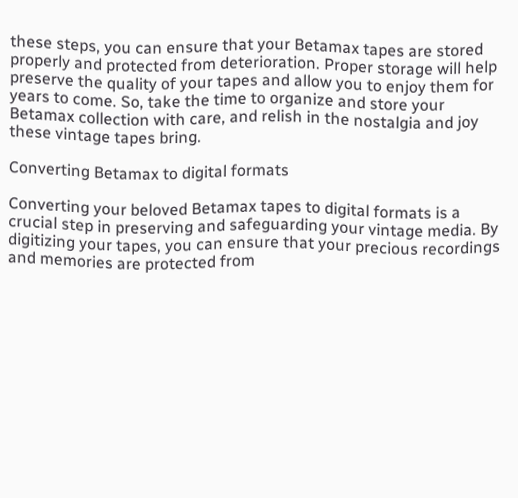these steps, you can ensure that your Betamax tapes are stored properly and protected from deterioration. Proper storage will help preserve the quality of your tapes and allow you to enjoy them for years to come. So, take the time to organize and store your Betamax collection with care, and relish in the nostalgia and joy these vintage tapes bring.

Converting Betamax to digital formats

Converting your beloved Betamax tapes to digital formats is a crucial step in preserving and safeguarding your vintage media. By digitizing your tapes, you can ensure that your precious recordings and memories are protected from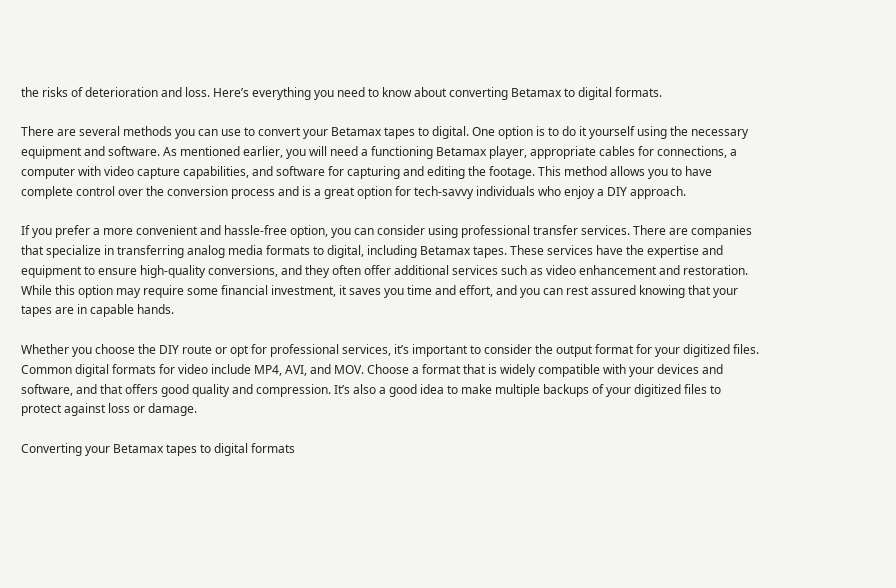the risks of deterioration and loss. Here’s everything you need to know about converting Betamax to digital formats.

There are several methods you can use to convert your Betamax tapes to digital. One option is to do it yourself using the necessary equipment and software. As mentioned earlier, you will need a functioning Betamax player, appropriate cables for connections, a computer with video capture capabilities, and software for capturing and editing the footage. This method allows you to have complete control over the conversion process and is a great option for tech-savvy individuals who enjoy a DIY approach.

If you prefer a more convenient and hassle-free option, you can consider using professional transfer services. There are companies that specialize in transferring analog media formats to digital, including Betamax tapes. These services have the expertise and equipment to ensure high-quality conversions, and they often offer additional services such as video enhancement and restoration. While this option may require some financial investment, it saves you time and effort, and you can rest assured knowing that your tapes are in capable hands.

Whether you choose the DIY route or opt for professional services, it’s important to consider the output format for your digitized files. Common digital formats for video include MP4, AVI, and MOV. Choose a format that is widely compatible with your devices and software, and that offers good quality and compression. It’s also a good idea to make multiple backups of your digitized files to protect against loss or damage.

Converting your Betamax tapes to digital formats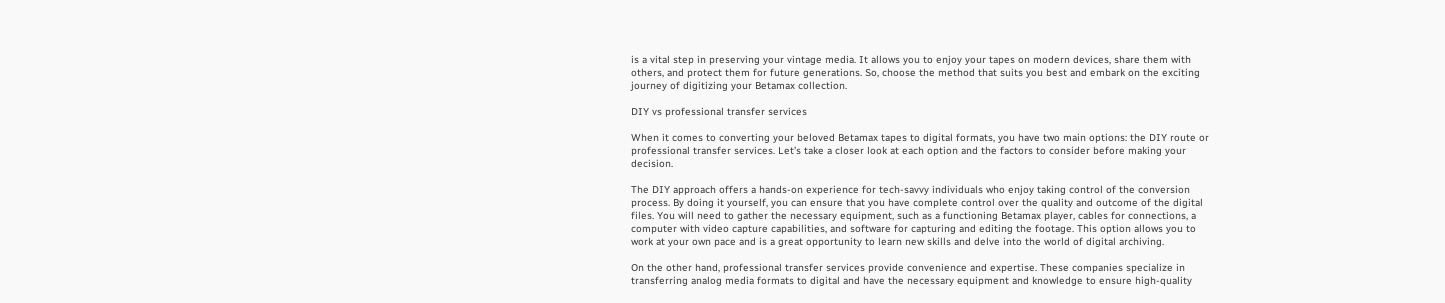is a vital step in preserving your vintage media. It allows you to enjoy your tapes on modern devices, share them with others, and protect them for future generations. So, choose the method that suits you best and embark on the exciting journey of digitizing your Betamax collection.

DIY vs professional transfer services

When it comes to converting your beloved Betamax tapes to digital formats, you have two main options: the DIY route or professional transfer services. Let’s take a closer look at each option and the factors to consider before making your decision.

The DIY approach offers a hands-on experience for tech-savvy individuals who enjoy taking control of the conversion process. By doing it yourself, you can ensure that you have complete control over the quality and outcome of the digital files. You will need to gather the necessary equipment, such as a functioning Betamax player, cables for connections, a computer with video capture capabilities, and software for capturing and editing the footage. This option allows you to work at your own pace and is a great opportunity to learn new skills and delve into the world of digital archiving.

On the other hand, professional transfer services provide convenience and expertise. These companies specialize in transferring analog media formats to digital and have the necessary equipment and knowledge to ensure high-quality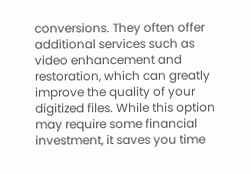conversions. They often offer additional services such as video enhancement and restoration, which can greatly improve the quality of your digitized files. While this option may require some financial investment, it saves you time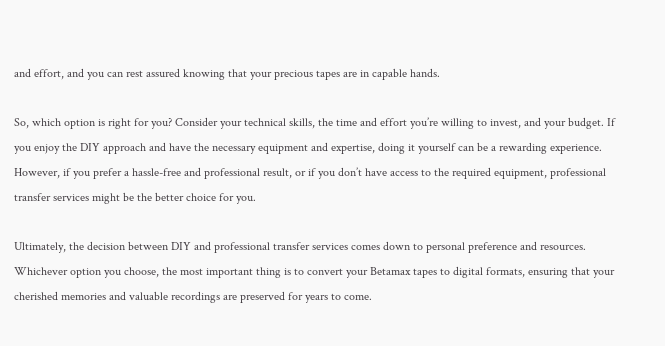and effort, and you can rest assured knowing that your precious tapes are in capable hands.

So, which option is right for you? Consider your technical skills, the time and effort you’re willing to invest, and your budget. If you enjoy the DIY approach and have the necessary equipment and expertise, doing it yourself can be a rewarding experience. However, if you prefer a hassle-free and professional result, or if you don’t have access to the required equipment, professional transfer services might be the better choice for you.

Ultimately, the decision between DIY and professional transfer services comes down to personal preference and resources. Whichever option you choose, the most important thing is to convert your Betamax tapes to digital formats, ensuring that your cherished memories and valuable recordings are preserved for years to come.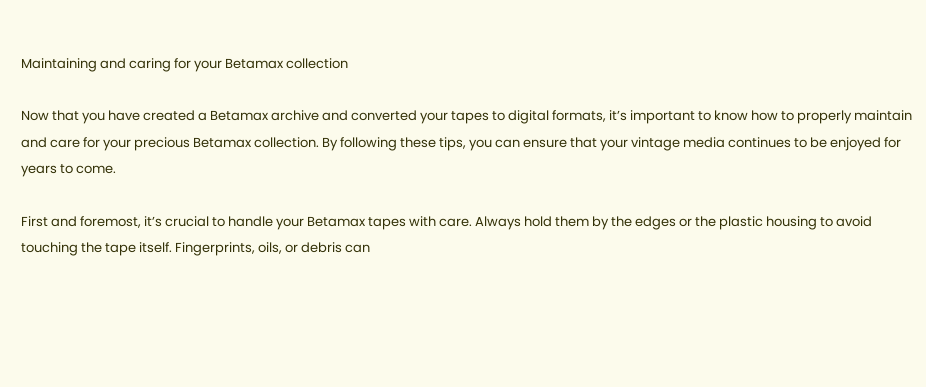Maintaining and caring for your Betamax collection

Now that you have created a Betamax archive and converted your tapes to digital formats, it’s important to know how to properly maintain and care for your precious Betamax collection. By following these tips, you can ensure that your vintage media continues to be enjoyed for years to come.

First and foremost, it’s crucial to handle your Betamax tapes with care. Always hold them by the edges or the plastic housing to avoid touching the tape itself. Fingerprints, oils, or debris can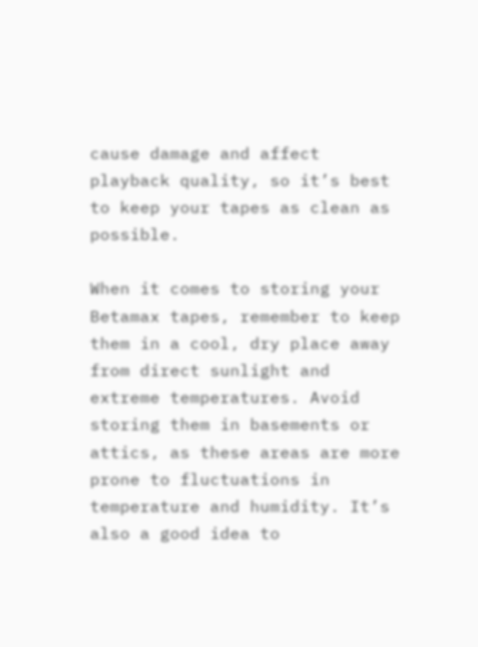cause damage and affect playback quality, so it’s best to keep your tapes as clean as possible.

When it comes to storing your Betamax tapes, remember to keep them in a cool, dry place away from direct sunlight and extreme temperatures. Avoid storing them in basements or attics, as these areas are more prone to fluctuations in temperature and humidity. It’s also a good idea to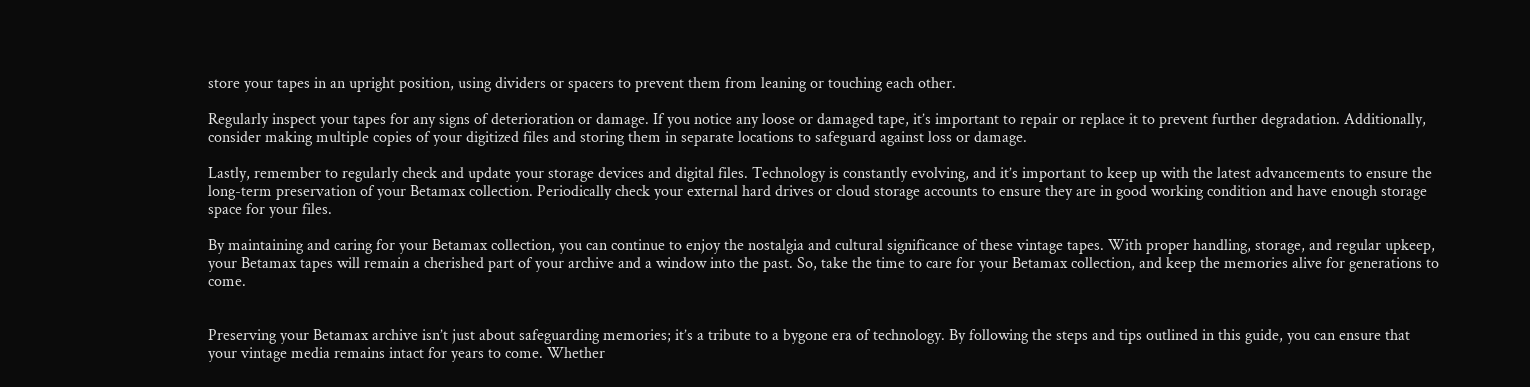store your tapes in an upright position, using dividers or spacers to prevent them from leaning or touching each other.

Regularly inspect your tapes for any signs of deterioration or damage. If you notice any loose or damaged tape, it’s important to repair or replace it to prevent further degradation. Additionally, consider making multiple copies of your digitized files and storing them in separate locations to safeguard against loss or damage.

Lastly, remember to regularly check and update your storage devices and digital files. Technology is constantly evolving, and it’s important to keep up with the latest advancements to ensure the long-term preservation of your Betamax collection. Periodically check your external hard drives or cloud storage accounts to ensure they are in good working condition and have enough storage space for your files.

By maintaining and caring for your Betamax collection, you can continue to enjoy the nostalgia and cultural significance of these vintage tapes. With proper handling, storage, and regular upkeep, your Betamax tapes will remain a cherished part of your archive and a window into the past. So, take the time to care for your Betamax collection, and keep the memories alive for generations to come.


Preserving your Betamax archive isn’t just about safeguarding memories; it’s a tribute to a bygone era of technology. By following the steps and tips outlined in this guide, you can ensure that your vintage media remains intact for years to come. Whether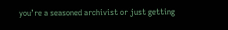you’re a seasoned archivist or just getting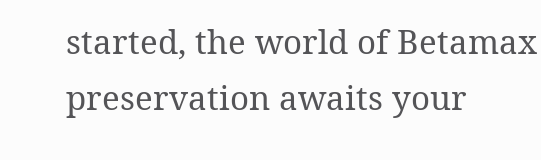started, the world of Betamax preservation awaits your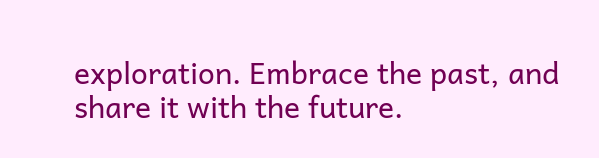exploration. Embrace the past, and share it with the future.